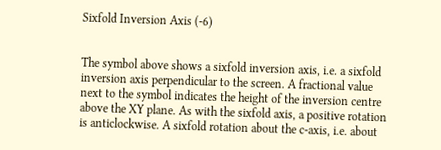Sixfold Inversion Axis (-6)


The symbol above shows a sixfold inversion axis, i.e. a sixfold inversion axis perpendicular to the screen. A fractional value next to the symbol indicates the height of the inversion centre above the XY plane. As with the sixfold axis, a positive rotation is anticlockwise. A sixfold rotation about the c-axis, i.e. about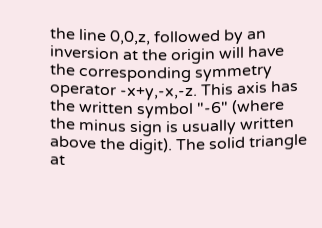the line 0,0,z, followed by an inversion at the origin will have the corresponding symmetry operator -x+y,-x,-z. This axis has the written symbol "-6" (where the minus sign is usually written above the digit). The solid triangle at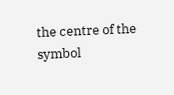the centre of the symbol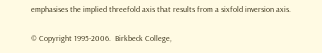emphasises the implied threefold axis that results from a sixfold inversion axis.

© Copyright 1995-2006.  Birkbeck College,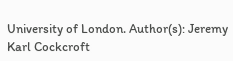University of London. Author(s): Jeremy Karl Cockcroft